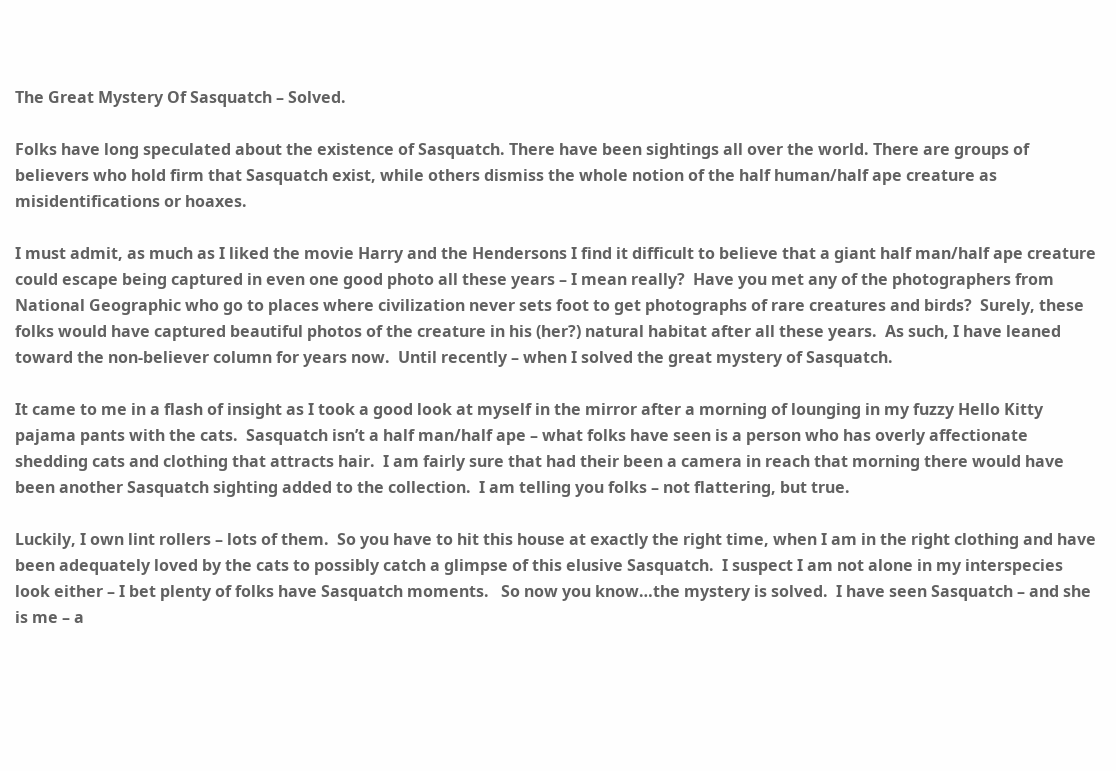The Great Mystery Of Sasquatch – Solved.

Folks have long speculated about the existence of Sasquatch. There have been sightings all over the world. There are groups of believers who hold firm that Sasquatch exist, while others dismiss the whole notion of the half human/half ape creature as misidentifications or hoaxes.

I must admit, as much as I liked the movie Harry and the Hendersons I find it difficult to believe that a giant half man/half ape creature could escape being captured in even one good photo all these years – I mean really?  Have you met any of the photographers from National Geographic who go to places where civilization never sets foot to get photographs of rare creatures and birds?  Surely, these folks would have captured beautiful photos of the creature in his (her?) natural habitat after all these years.  As such, I have leaned toward the non-believer column for years now.  Until recently – when I solved the great mystery of Sasquatch.

It came to me in a flash of insight as I took a good look at myself in the mirror after a morning of lounging in my fuzzy Hello Kitty pajama pants with the cats.  Sasquatch isn’t a half man/half ape – what folks have seen is a person who has overly affectionate shedding cats and clothing that attracts hair.  I am fairly sure that had their been a camera in reach that morning there would have been another Sasquatch sighting added to the collection.  I am telling you folks – not flattering, but true.

Luckily, I own lint rollers – lots of them.  So you have to hit this house at exactly the right time, when I am in the right clothing and have been adequately loved by the cats to possibly catch a glimpse of this elusive Sasquatch.  I suspect I am not alone in my interspecies look either – I bet plenty of folks have Sasquatch moments.   So now you know…the mystery is solved.  I have seen Sasquatch – and she is me – a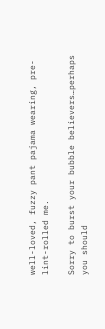well-loved, fuzzy pant pajama wearing, pre-lint-rolled me.

Sorry to burst your bubble believers…perhaps you should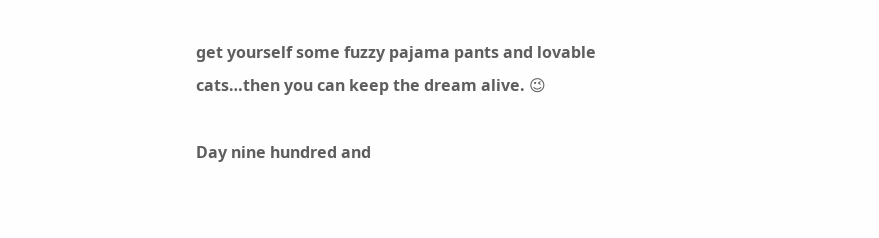get yourself some fuzzy pajama pants and lovable cats…then you can keep the dream alive. 😉

Day nine hundred and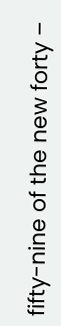fifty-nine of the new forty –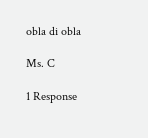obla di obla

Ms. C

1 Response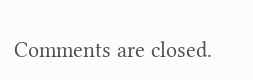Comments are closed.